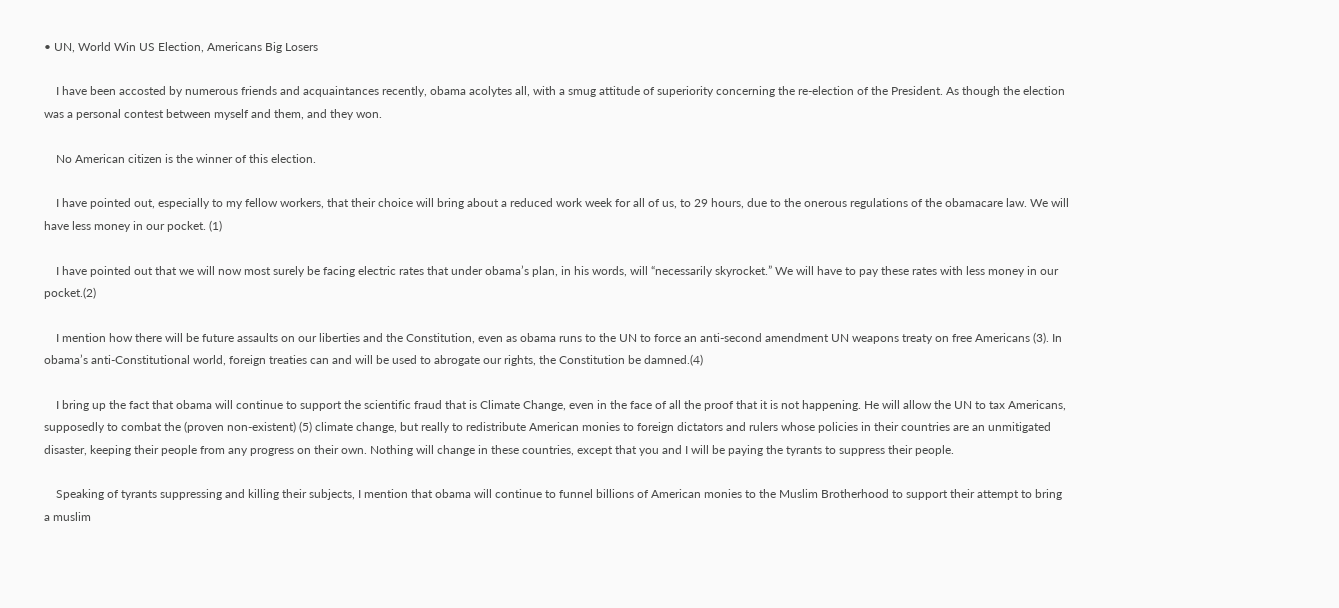• UN, World Win US Election, Americans Big Losers

    I have been accosted by numerous friends and acquaintances recently, obama acolytes all, with a smug attitude of superiority concerning the re-election of the President. As though the election was a personal contest between myself and them, and they won.

    No American citizen is the winner of this election.

    I have pointed out, especially to my fellow workers, that their choice will bring about a reduced work week for all of us, to 29 hours, due to the onerous regulations of the obamacare law. We will have less money in our pocket. (1)

    I have pointed out that we will now most surely be facing electric rates that under obama’s plan, in his words, will “necessarily skyrocket.” We will have to pay these rates with less money in our pocket.(2)

    I mention how there will be future assaults on our liberties and the Constitution, even as obama runs to the UN to force an anti-second amendment UN weapons treaty on free Americans (3). In obama’s anti-Constitutional world, foreign treaties can and will be used to abrogate our rights, the Constitution be damned.(4)

    I bring up the fact that obama will continue to support the scientific fraud that is Climate Change, even in the face of all the proof that it is not happening. He will allow the UN to tax Americans, supposedly to combat the (proven non-existent) (5) climate change, but really to redistribute American monies to foreign dictators and rulers whose policies in their countries are an unmitigated disaster, keeping their people from any progress on their own. Nothing will change in these countries, except that you and I will be paying the tyrants to suppress their people.

    Speaking of tyrants suppressing and killing their subjects, I mention that obama will continue to funnel billions of American monies to the Muslim Brotherhood to support their attempt to bring a muslim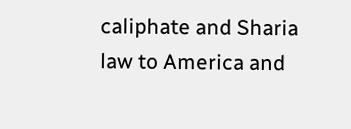caliphate and Sharia law to America and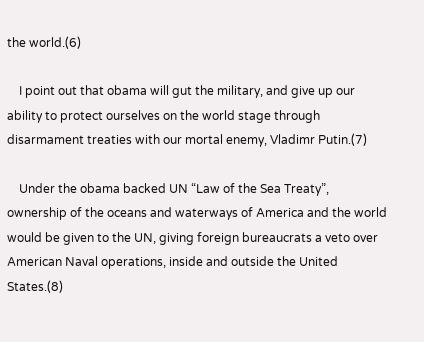the world.(6)

    I point out that obama will gut the military, and give up our ability to protect ourselves on the world stage through disarmament treaties with our mortal enemy, Vladimr Putin.(7)

    Under the obama backed UN “Law of the Sea Treaty”, ownership of the oceans and waterways of America and the world would be given to the UN, giving foreign bureaucrats a veto over American Naval operations, inside and outside the United States.(8)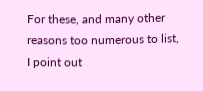For these, and many other reasons too numerous to list, I point out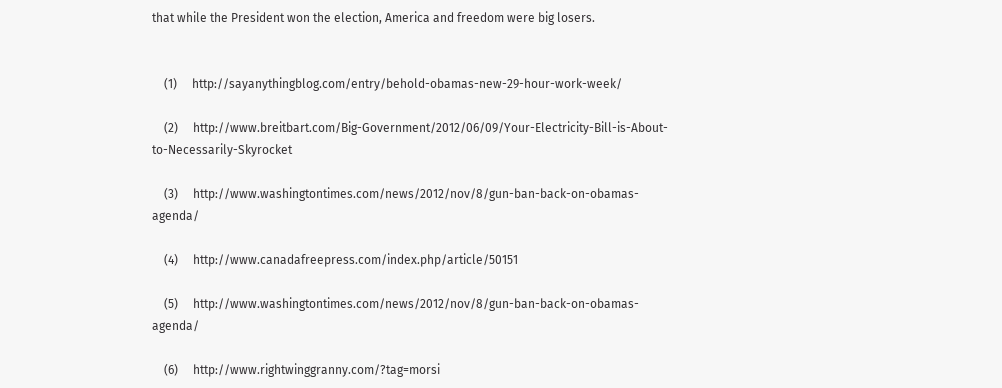that while the President won the election, America and freedom were big losers.


    (1)     http://sayanythingblog.com/entry/behold-obamas-new-29-hour-work-week/

    (2)     http://www.breitbart.com/Big-Government/2012/06/09/Your-Electricity-Bill-is-About-to-Necessarily-Skyrocket

    (3)     http://www.washingtontimes.com/news/2012/nov/8/gun-ban-back-on-obamas-agenda/

    (4)     http://www.canadafreepress.com/index.php/article/50151

    (5)     http://www.washingtontimes.com/news/2012/nov/8/gun-ban-back-on-obamas-agenda/

    (6)     http://www.rightwinggranny.com/?tag=morsi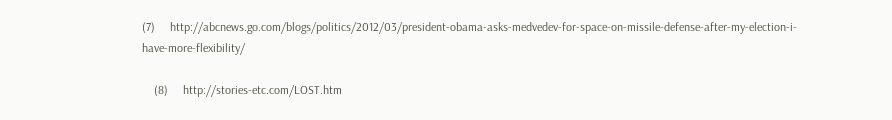(7)     http://abcnews.go.com/blogs/politics/2012/03/president-obama-asks-medvedev-for-space-on-missile-defense-after-my-election-i-have-more-flexibility/

    (8)     http://stories-etc.com/LOST.htm